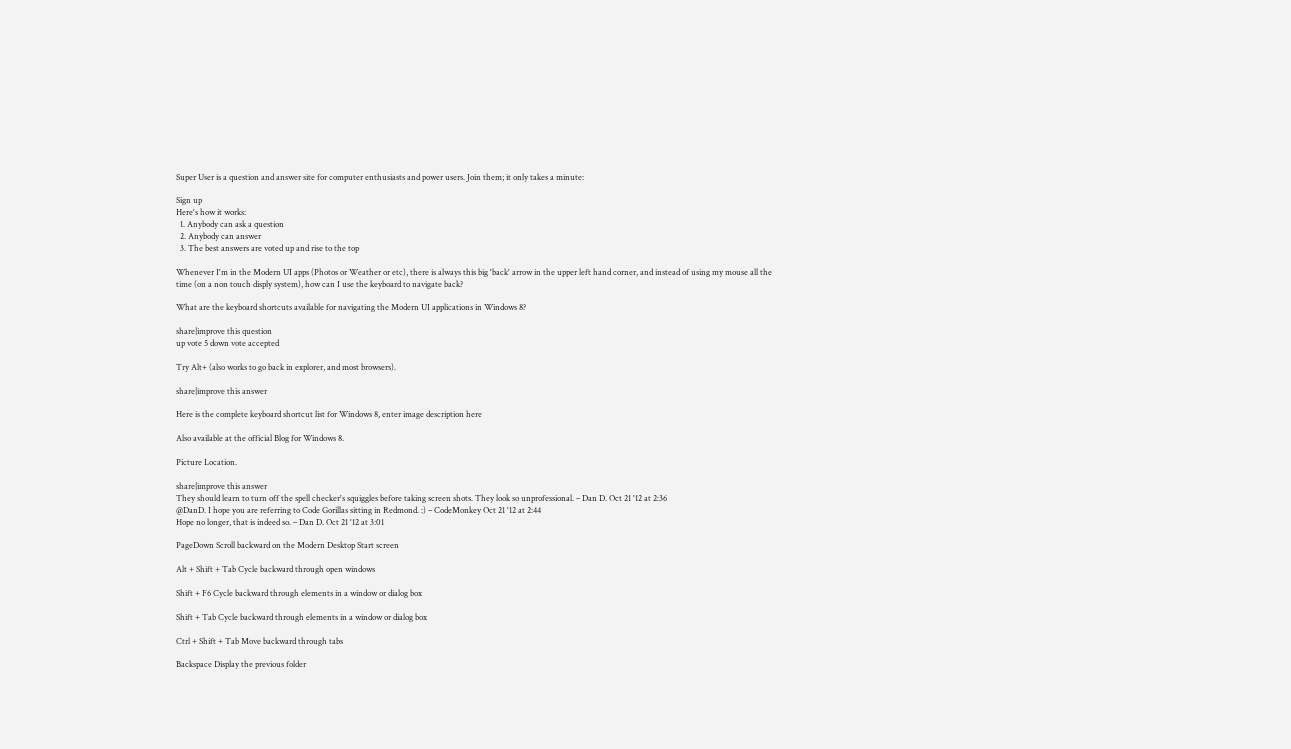Super User is a question and answer site for computer enthusiasts and power users. Join them; it only takes a minute:

Sign up
Here's how it works:
  1. Anybody can ask a question
  2. Anybody can answer
  3. The best answers are voted up and rise to the top

Whenever I'm in the Modern UI apps (Photos or Weather or etc), there is always this big 'back' arrow in the upper left hand corner, and instead of using my mouse all the time (on a non touch disply system), how can I use the keyboard to navigate back?

What are the keyboard shortcuts available for navigating the Modern UI applications in Windows 8?

share|improve this question
up vote 5 down vote accepted

Try Alt+ (also works to go back in explorer, and most browsers).

share|improve this answer

Here is the complete keyboard shortcut list for Windows 8, enter image description here

Also available at the official Blog for Windows 8.

Picture Location.

share|improve this answer
They should learn to turn off the spell checker's squiggles before taking screen shots. They look so unprofessional. – Dan D. Oct 21 '12 at 2:36
@DanD. I hope you are referring to Code Gorillas sitting in Redmond. :) – CodeMonkey Oct 21 '12 at 2:44
Hope no longer, that is indeed so. – Dan D. Oct 21 '12 at 3:01

PageDown Scroll backward on the Modern Desktop Start screen

Alt + Shift + Tab Cycle backward through open windows

Shift + F6 Cycle backward through elements in a window or dialog box

Shift + Tab Cycle backward through elements in a window or dialog box

Ctrl + Shift + Tab Move backward through tabs

Backspace Display the previous folder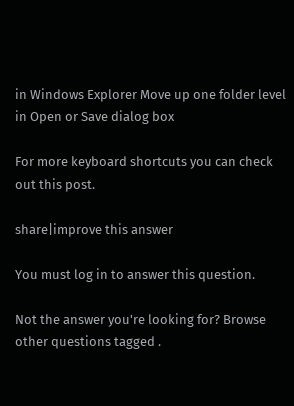in Windows Explorer Move up one folder level in Open or Save dialog box

For more keyboard shortcuts you can check out this post.

share|improve this answer

You must log in to answer this question.

Not the answer you're looking for? Browse other questions tagged .